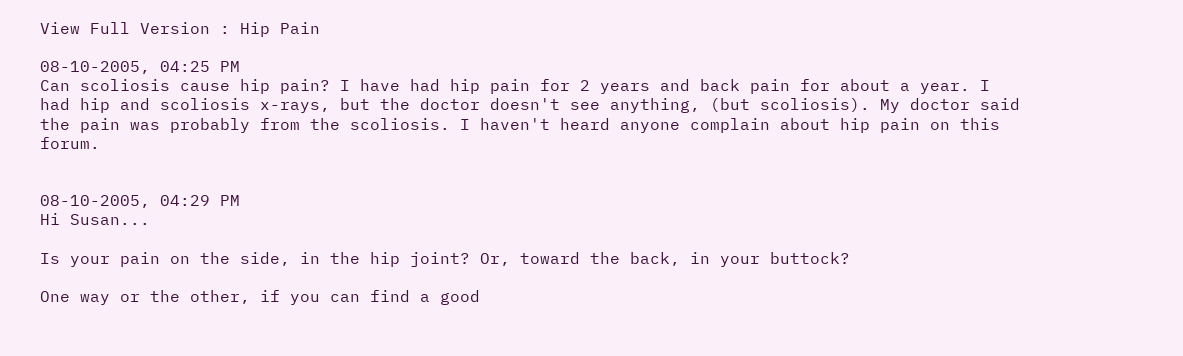View Full Version : Hip Pain

08-10-2005, 04:25 PM
Can scoliosis cause hip pain? I have had hip pain for 2 years and back pain for about a year. I had hip and scoliosis x-rays, but the doctor doesn't see anything, (but scoliosis). My doctor said the pain was probably from the scoliosis. I haven't heard anyone complain about hip pain on this forum.


08-10-2005, 04:29 PM
Hi Susan...

Is your pain on the side, in the hip joint? Or, toward the back, in your buttock?

One way or the other, if you can find a good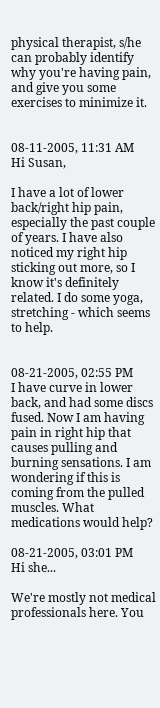physical therapist, s/he can probably identify why you're having pain, and give you some exercises to minimize it.


08-11-2005, 11:31 AM
Hi Susan,

I have a lot of lower back/right hip pain, especially the past couple of years. I have also noticed my right hip sticking out more, so I know it's definitely related. I do some yoga, stretching - which seems to help.


08-21-2005, 02:55 PM
I have curve in lower back, and had some discs fused. Now I am having pain in right hip that causes pulling and burning sensations. I am wondering if this is coming from the pulled muscles. What medications would help?

08-21-2005, 03:01 PM
Hi she...

We're mostly not medical professionals here. You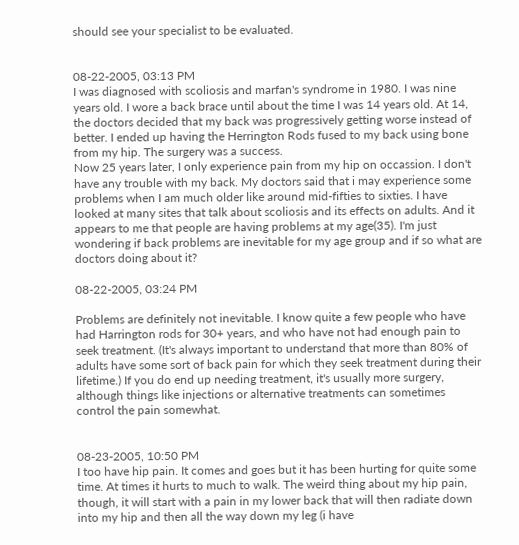should see your specialist to be evaluated.


08-22-2005, 03:13 PM
I was diagnosed with scoliosis and marfan's syndrome in 1980. I was nine years old. I wore a back brace until about the time I was 14 years old. At 14, the doctors decided that my back was progressively getting worse instead of better. I ended up having the Herrington Rods fused to my back using bone from my hip. The surgery was a success.
Now 25 years later, I only experience pain from my hip on occassion. I don't have any trouble with my back. My doctors said that i may experience some problems when I am much older like around mid-fifties to sixties. I have looked at many sites that talk about scoliosis and its effects on adults. And it appears to me that people are having problems at my age(35). I'm just wondering if back problems are inevitable for my age group and if so what are doctors doing about it?

08-22-2005, 03:24 PM

Problems are definitely not inevitable. I know quite a few people who have had Harrington rods for 30+ years, and who have not had enough pain to seek treatment. (It's always important to understand that more than 80% of adults have some sort of back pain for which they seek treatment during their lifetime.) If you do end up needing treatment, it's usually more surgery, although things like injections or alternative treatments can sometimes control the pain somewhat.


08-23-2005, 10:50 PM
I too have hip pain. It comes and goes but it has been hurting for quite some time. At times it hurts to much to walk. The weird thing about my hip pain, though, it will start with a pain in my lower back that will then radiate down into my hip and then all the way down my leg (i have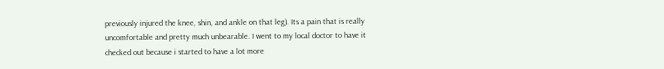previously injured the knee, shin, and ankle on that leg). Its a pain that is really uncomfortable and pretty much unbearable. I went to my local doctor to have it checked out because i started to have a lot more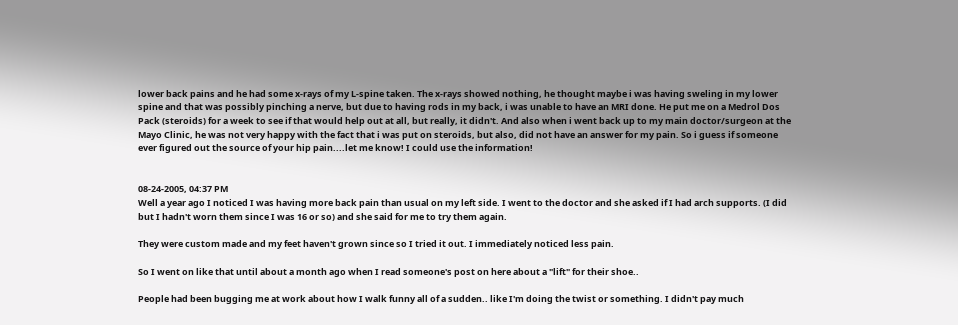lower back pains and he had some x-rays of my L-spine taken. The x-rays showed nothing, he thought maybe i was having sweling in my lower spine and that was possibly pinching a nerve, but due to having rods in my back, i was unable to have an MRI done. He put me on a Medrol Dos Pack (steroids) for a week to see if that would help out at all, but really, it didn't. And also when i went back up to my main doctor/surgeon at the Mayo Clinic, he was not very happy with the fact that i was put on steroids, but also, did not have an answer for my pain. So i guess if someone ever figured out the source of your hip pain....let me know! I could use the information!


08-24-2005, 04:37 PM
Well a year ago I noticed I was having more back pain than usual on my left side. I went to the doctor and she asked if I had arch supports. (I did but I hadn't worn them since I was 16 or so) and she said for me to try them again.

They were custom made and my feet haven't grown since so I tried it out. I immediately noticed less pain.

So I went on like that until about a month ago when I read someone's post on here about a "lift" for their shoe..

People had been bugging me at work about how I walk funny all of a sudden.. like I'm doing the twist or something. I didn't pay much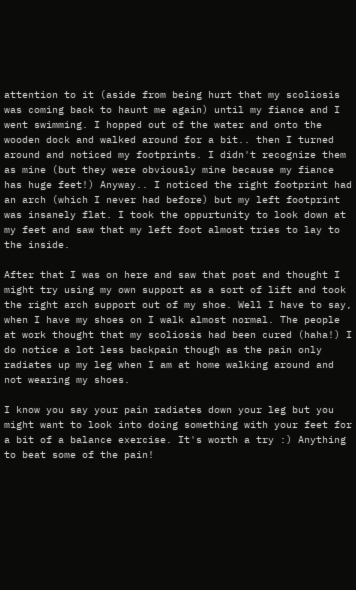attention to it (aside from being hurt that my scoliosis was coming back to haunt me again) until my fiance and I went swimming. I hopped out of the water and onto the wooden dock and walked around for a bit.. then I turned around and noticed my footprints. I didn't recognize them as mine (but they were obviously mine because my fiance has huge feet!) Anyway.. I noticed the right footprint had an arch (which I never had before) but my left footprint was insanely flat. I took the oppurtunity to look down at my feet and saw that my left foot almost tries to lay to the inside.

After that I was on here and saw that post and thought I might try using my own support as a sort of lift and took the right arch support out of my shoe. Well I have to say, when I have my shoes on I walk almost normal. The people at work thought that my scoliosis had been cured (haha!) I do notice a lot less backpain though as the pain only radiates up my leg when I am at home walking around and not wearing my shoes.

I know you say your pain radiates down your leg but you might want to look into doing something with your feet for a bit of a balance exercise. It's worth a try :) Anything to beat some of the pain!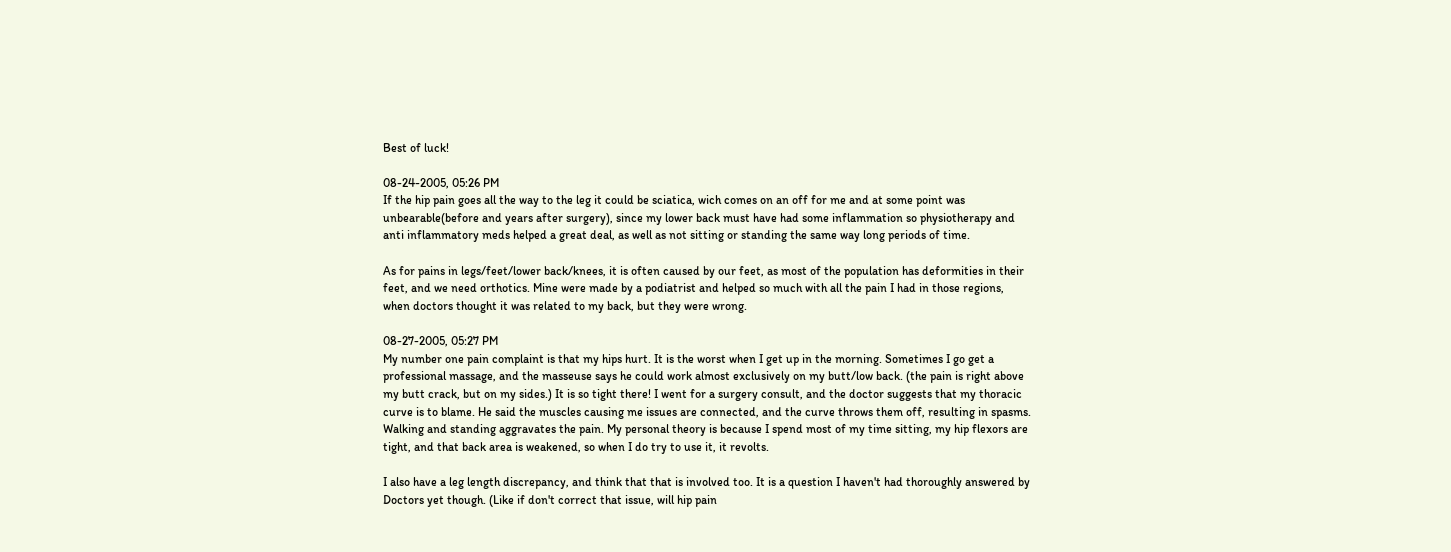Best of luck!

08-24-2005, 05:26 PM
If the hip pain goes all the way to the leg it could be sciatica, wich comes on an off for me and at some point was unbearable(before and years after surgery), since my lower back must have had some inflammation so physiotherapy and anti inflammatory meds helped a great deal, as well as not sitting or standing the same way long periods of time.

As for pains in legs/feet/lower back/knees, it is often caused by our feet, as most of the population has deformities in their feet, and we need orthotics. Mine were made by a podiatrist and helped so much with all the pain I had in those regions, when doctors thought it was related to my back, but they were wrong.

08-27-2005, 05:27 PM
My number one pain complaint is that my hips hurt. It is the worst when I get up in the morning. Sometimes I go get a professional massage, and the masseuse says he could work almost exclusively on my butt/low back. (the pain is right above my butt crack, but on my sides.) It is so tight there! I went for a surgery consult, and the doctor suggests that my thoracic curve is to blame. He said the muscles causing me issues are connected, and the curve throws them off, resulting in spasms. Walking and standing aggravates the pain. My personal theory is because I spend most of my time sitting, my hip flexors are tight, and that back area is weakened, so when I do try to use it, it revolts.

I also have a leg length discrepancy, and think that that is involved too. It is a question I haven't had thoroughly answered by Doctors yet though. (Like if don't correct that issue, will hip pain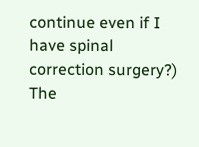continue even if I have spinal correction surgery?) The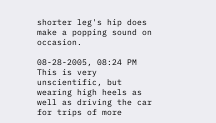shorter leg's hip does make a popping sound on occasion.

08-28-2005, 08:24 PM
This is very unscientific, but wearing high heels as well as driving the car for trips of more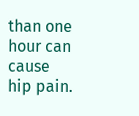than one hour can cause hip pain.